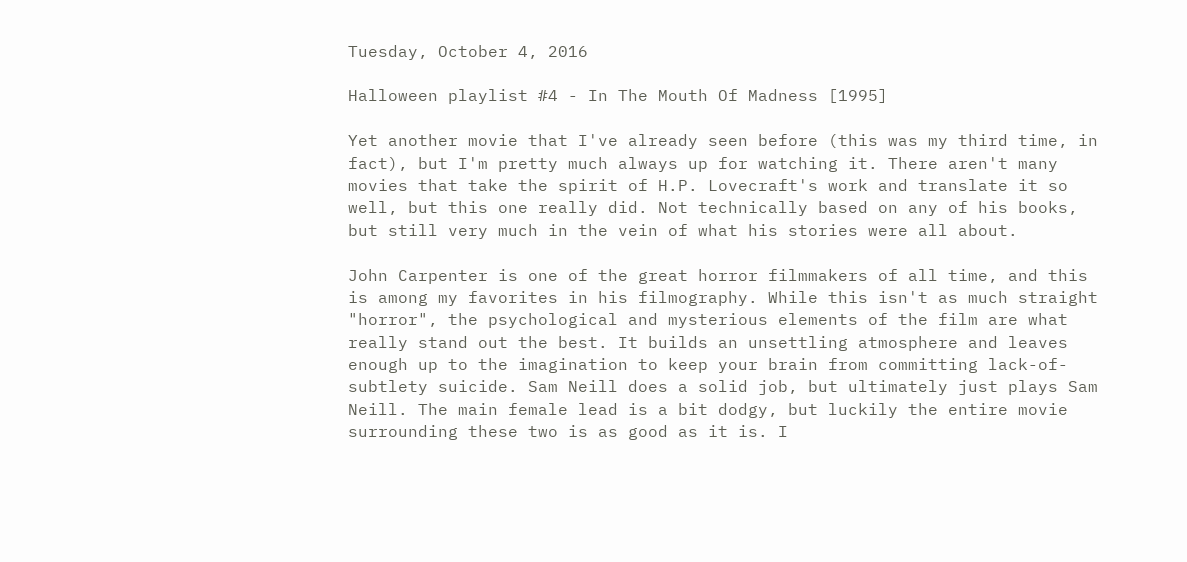Tuesday, October 4, 2016

Halloween playlist #4 - In The Mouth Of Madness [1995]

Yet another movie that I've already seen before (this was my third time, in fact), but I'm pretty much always up for watching it. There aren't many movies that take the spirit of H.P. Lovecraft's work and translate it so well, but this one really did. Not technically based on any of his books, but still very much in the vein of what his stories were all about.

John Carpenter is one of the great horror filmmakers of all time, and this is among my favorites in his filmography. While this isn't as much straight "horror", the psychological and mysterious elements of the film are what really stand out the best. It builds an unsettling atmosphere and leaves enough up to the imagination to keep your brain from committing lack-of-subtlety suicide. Sam Neill does a solid job, but ultimately just plays Sam Neill. The main female lead is a bit dodgy, but luckily the entire movie surrounding these two is as good as it is. I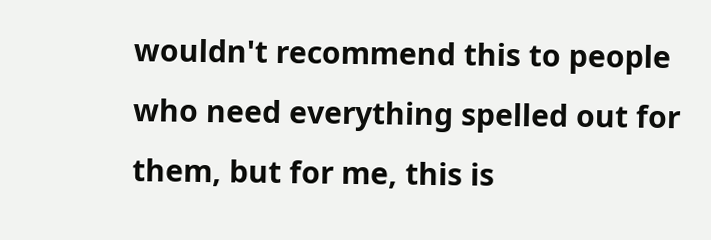wouldn't recommend this to people who need everything spelled out for them, but for me, this is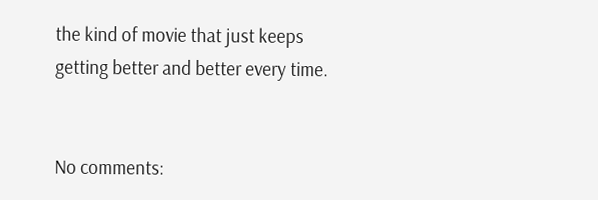the kind of movie that just keeps getting better and better every time.


No comments: